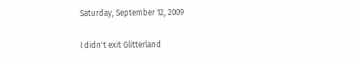Saturday, September 12, 2009

I didn't exit Glitterland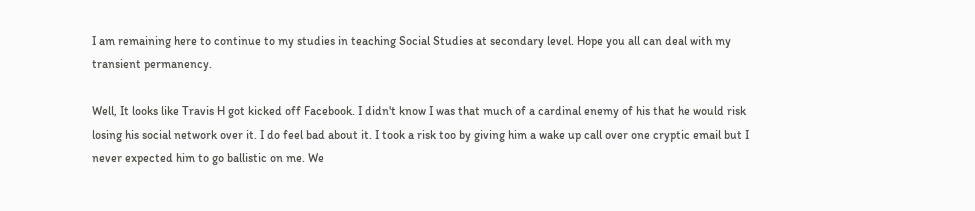I am remaining here to continue to my studies in teaching Social Studies at secondary level. Hope you all can deal with my transient permanency.

Well, It looks like Travis H got kicked off Facebook. I didn't know I was that much of a cardinal enemy of his that he would risk losing his social network over it. I do feel bad about it. I took a risk too by giving him a wake up call over one cryptic email but I never expected him to go ballistic on me. We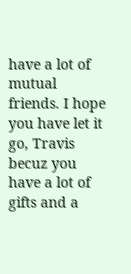have a lot of mutual friends. I hope you have let it go, Travis becuz you have a lot of gifts and a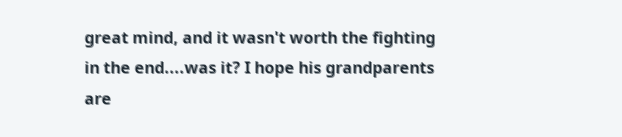great mind, and it wasn't worth the fighting in the end....was it? I hope his grandparents are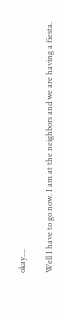okay....

Well I have to go now. I am at the neighbors and we are having a fiesta.